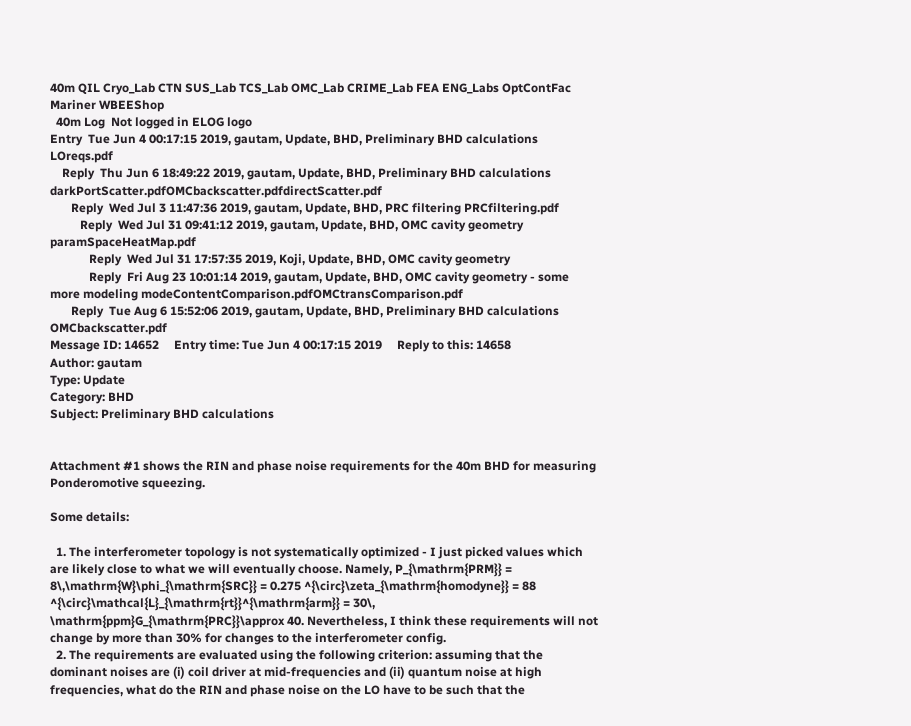40m QIL Cryo_Lab CTN SUS_Lab TCS_Lab OMC_Lab CRIME_Lab FEA ENG_Labs OptContFac Mariner WBEEShop
  40m Log  Not logged in ELOG logo
Entry  Tue Jun 4 00:17:15 2019, gautam, Update, BHD, Preliminary BHD calculations LOreqs.pdf
    Reply  Thu Jun 6 18:49:22 2019, gautam, Update, BHD, Preliminary BHD calculations darkPortScatter.pdfOMCbackscatter.pdfdirectScatter.pdf
       Reply  Wed Jul 3 11:47:36 2019, gautam, Update, BHD, PRC filtering PRCfiltering.pdf
          Reply  Wed Jul 31 09:41:12 2019, gautam, Update, BHD, OMC cavity geometry paramSpaceHeatMap.pdf
             Reply  Wed Jul 31 17:57:35 2019, Koji, Update, BHD, OMC cavity geometry
             Reply  Fri Aug 23 10:01:14 2019, gautam, Update, BHD, OMC cavity geometry - some more modeling modeContentComparison.pdfOMCtransComparison.pdf
       Reply  Tue Aug 6 15:52:06 2019, gautam, Update, BHD, Preliminary BHD calculations OMCbackscatter.pdf
Message ID: 14652     Entry time: Tue Jun 4 00:17:15 2019     Reply to this: 14658
Author: gautam
Type: Update
Category: BHD
Subject: Preliminary BHD calculations


Attachment #1 shows the RIN and phase noise requirements for the 40m BHD for measuring Ponderomotive squeezing.

Some details:

  1. The interferometer topology is not systematically optimized - I just picked values which are likely close to what we will eventually choose. Namely, P_{\mathrm{PRM}} = 8\,\mathrm{W}\phi_{\mathrm{SRC}} = 0.275 ^{\circ}\zeta_{\mathrm{homodyne}} = 88 ^{\circ}\mathcal{L}_{\mathrm{rt}}^{\mathrm{arm}} = 30\, \mathrm{ppm}G_{\mathrm{PRC}}\approx 40. Nevertheless, I think these requirements will not change by more than 30% for changes to the interferometer config.
  2. The requirements are evaluated using the following criterion: assuming that the dominant noises are (i) coil driver at mid-frequencies and (ii) quantum noise at high frequencies, what do the RIN and phase noise on the LO have to be such that the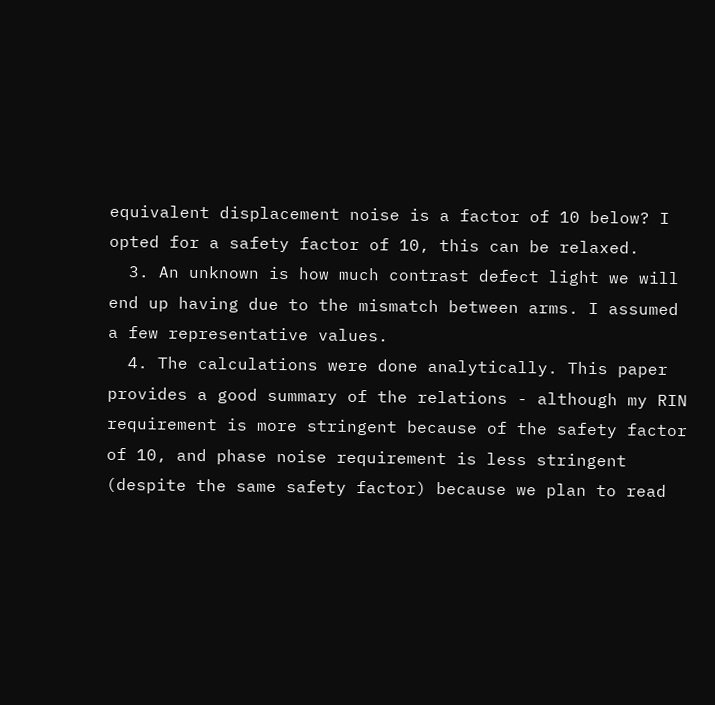equivalent displacement noise is a factor of 10 below? I opted for a safety factor of 10, this can be relaxed.
  3. An unknown is how much contrast defect light we will end up having due to the mismatch between arms. I assumed a few representative values.
  4. The calculations were done analytically. This paper provides a good summary of the relations - although my RIN requirement is more stringent because of the safety factor of 10, and phase noise requirement is less stringent (despite the same safety factor) because we plan to read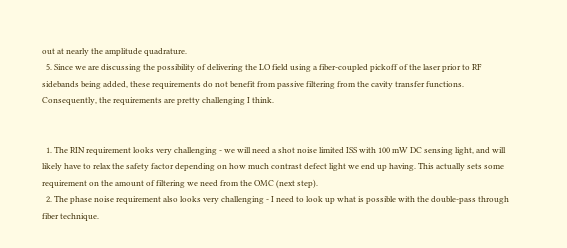out at nearly the amplitude quadrature.
  5. Since we are discussing the possibility of delivering the LO field using a fiber-coupled pickoff of the laser prior to RF sidebands being added, these requirements do not benefit from passive filtering from the cavity transfer functions. Consequently, the requirements are pretty challenging I think.


  1. The RIN requirement looks very challenging - we will need a shot noise limited ISS with 100 mW DC sensing light, and will likely have to relax the safety factor depending on how much contrast defect light we end up having. This actually sets some requirement on the amount of filtering we need from the OMC (next step).
  2. The phase noise requirement also looks very challenging - I need to look up what is possible with the double-pass through fiber technique.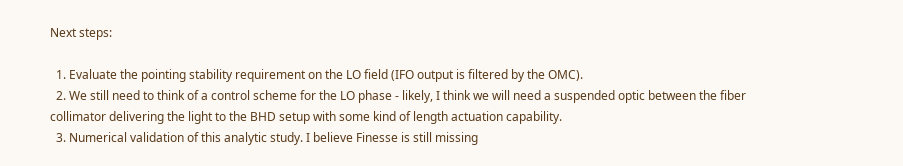Next steps:

  1. Evaluate the pointing stability requirement on the LO field (IFO output is filtered by the OMC).
  2. We still need to think of a control scheme for the LO phase - likely, I think we will need a suspended optic between the fiber collimator delivering the light to the BHD setup with some kind of length actuation capability.
  3. Numerical validation of this analytic study. I believe Finesse is still missing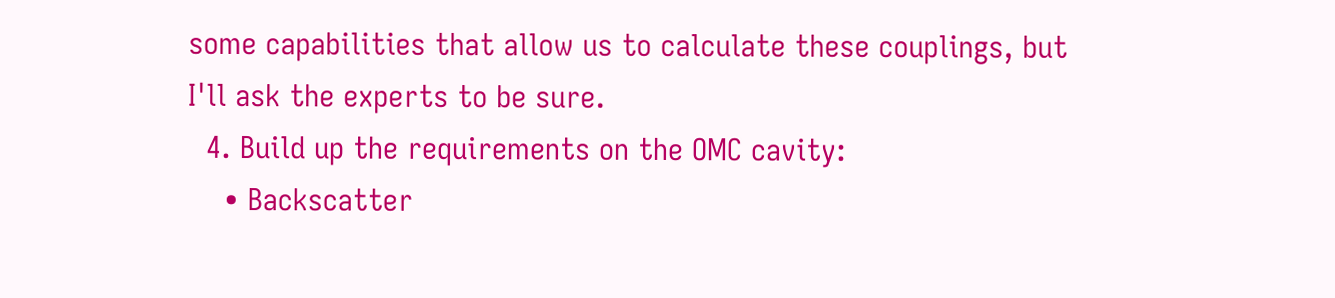some capabilities that allow us to calculate these couplings, but I'll ask the experts to be sure.
  4. Build up the requirements on the OMC cavity:
    • Backscatter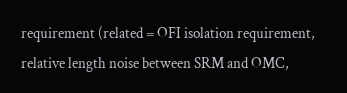requirement (related = OFI isolation requirement, relative length noise between SRM and OMC,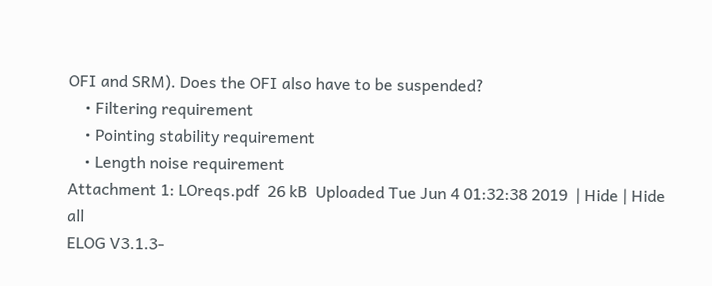OFI and SRM). Does the OFI also have to be suspended?
    • Filtering requirement
    • Pointing stability requirement
    • Length noise requirement
Attachment 1: LOreqs.pdf  26 kB  Uploaded Tue Jun 4 01:32:38 2019  | Hide | Hide all
ELOG V3.1.3-